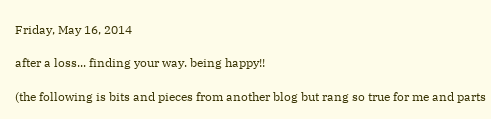Friday, May 16, 2014

after a loss... finding your way. being happy!!

(the following is bits and pieces from another blog but rang so true for me and parts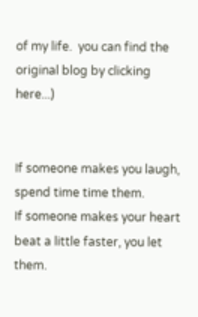of my life.  you can find the original blog by clicking here...)


If someone makes you laugh, spend time time them.
If someone makes your heart beat a little faster, you let them.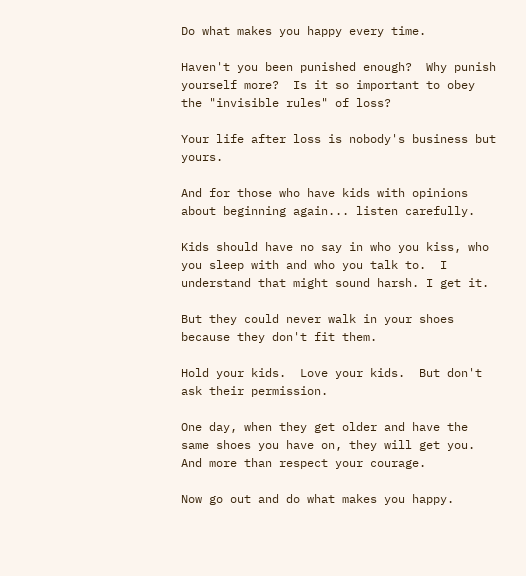Do what makes you happy every time.

Haven't you been punished enough?  Why punish yourself more?  Is it so important to obey the "invisible rules" of loss?

Your life after loss is nobody's business but yours.

And for those who have kids with opinions about beginning again... listen carefully.

Kids should have no say in who you kiss, who you sleep with and who you talk to.  I understand that might sound harsh. I get it.

But they could never walk in your shoes because they don't fit them.

Hold your kids.  Love your kids.  But don't ask their permission.

One day, when they get older and have the same shoes you have on, they will get you.  And more than respect your courage.

Now go out and do what makes you happy.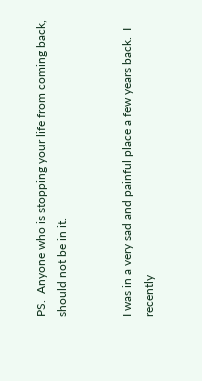PS.  Anyone who is stopping your life from coming back, should not be in it.


I was in a very sad and painful place a few years back.  I recently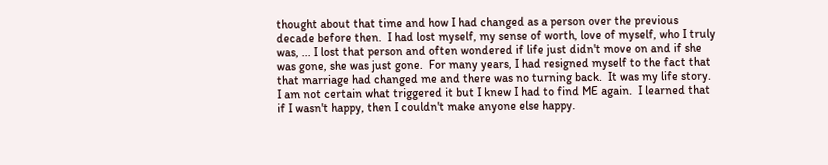thought about that time and how I had changed as a person over the previous decade before then.  I had lost myself, my sense of worth, love of myself, who I truly was, ... I lost that person and often wondered if life just didn't move on and if she was gone, she was just gone.  For many years, I had resigned myself to the fact that that marriage had changed me and there was no turning back.  It was my life story.  I am not certain what triggered it but I knew I had to find ME again.  I learned that if I wasn't happy, then I couldn't make anyone else happy.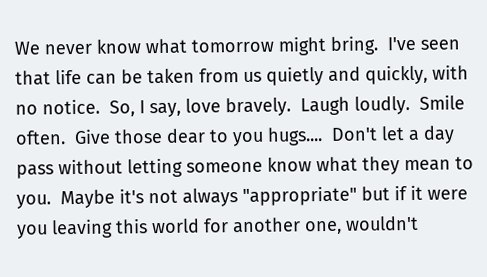We never know what tomorrow might bring.  I've seen that life can be taken from us quietly and quickly, with no notice.  So, I say, love bravely.  Laugh loudly.  Smile often.  Give those dear to you hugs....  Don't let a day pass without letting someone know what they mean to you.  Maybe it's not always "appropriate" but if it were you leaving this world for another one, wouldn't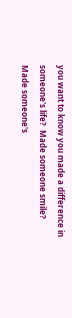you want to know you made a difference in someone's life?  Made someone smile?  Made someone's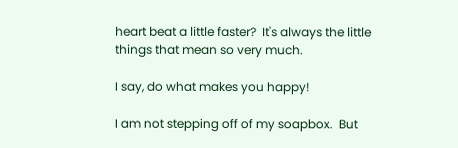heart beat a little faster?  It's always the little things that mean so very much.

I say, do what makes you happy!

I am not stepping off of my soapbox.  But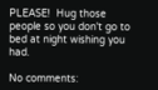PLEASE!  Hug those people so you don't go to bed at night wishing you had.

No comments: